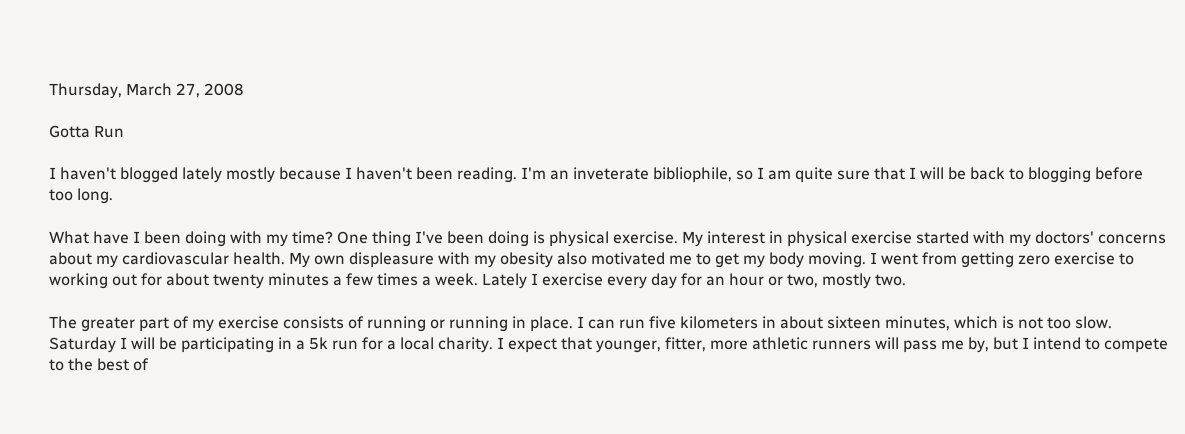Thursday, March 27, 2008

Gotta Run

I haven't blogged lately mostly because I haven't been reading. I'm an inveterate bibliophile, so I am quite sure that I will be back to blogging before too long.

What have I been doing with my time? One thing I've been doing is physical exercise. My interest in physical exercise started with my doctors' concerns about my cardiovascular health. My own displeasure with my obesity also motivated me to get my body moving. I went from getting zero exercise to working out for about twenty minutes a few times a week. Lately I exercise every day for an hour or two, mostly two.

The greater part of my exercise consists of running or running in place. I can run five kilometers in about sixteen minutes, which is not too slow. Saturday I will be participating in a 5k run for a local charity. I expect that younger, fitter, more athletic runners will pass me by, but I intend to compete to the best of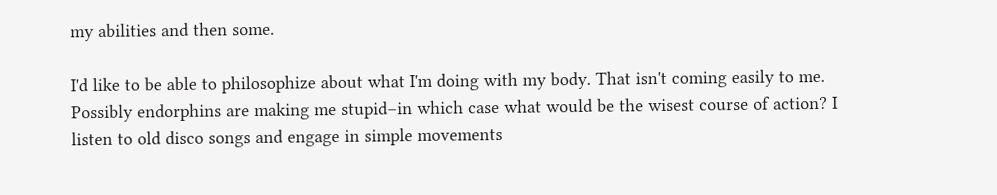my abilities and then some.

I'd like to be able to philosophize about what I'm doing with my body. That isn't coming easily to me. Possibly endorphins are making me stupid–in which case what would be the wisest course of action? I listen to old disco songs and engage in simple movements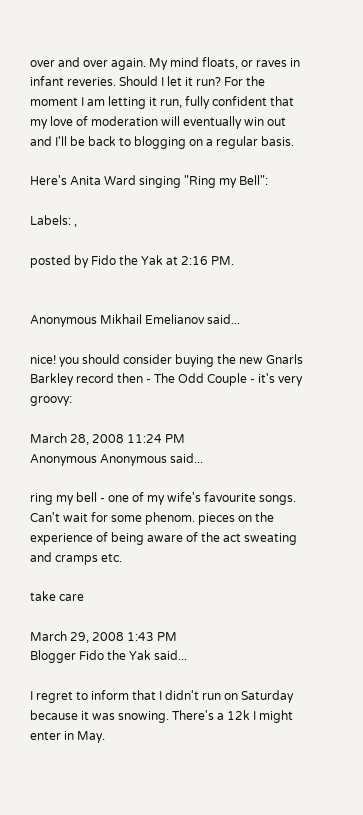over and over again. My mind floats, or raves in infant reveries. Should I let it run? For the moment I am letting it run, fully confident that my love of moderation will eventually win out and I'll be back to blogging on a regular basis.

Here's Anita Ward singing "Ring my Bell":

Labels: ,

posted by Fido the Yak at 2:16 PM.


Anonymous Mikhail Emelianov said...

nice! you should consider buying the new Gnarls Barkley record then - The Odd Couple - it's very groovy:

March 28, 2008 11:24 PM
Anonymous Anonymous said...

ring my bell - one of my wife's favourite songs.
Can't wait for some phenom. pieces on the experience of being aware of the act sweating and cramps etc.

take care

March 29, 2008 1:43 PM
Blogger Fido the Yak said...

I regret to inform that I didn't run on Saturday because it was snowing. There's a 12k I might enter in May.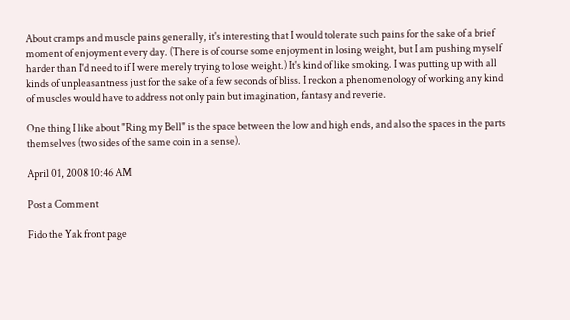About cramps and muscle pains generally, it's interesting that I would tolerate such pains for the sake of a brief moment of enjoyment every day. (There is of course some enjoyment in losing weight, but I am pushing myself harder than I'd need to if I were merely trying to lose weight.) It's kind of like smoking. I was putting up with all kinds of unpleasantness just for the sake of a few seconds of bliss. I reckon a phenomenology of working any kind of muscles would have to address not only pain but imagination, fantasy and reverie.

One thing I like about "Ring my Bell" is the space between the low and high ends, and also the spaces in the parts themselves (two sides of the same coin in a sense).

April 01, 2008 10:46 AM

Post a Comment

Fido the Yak front page